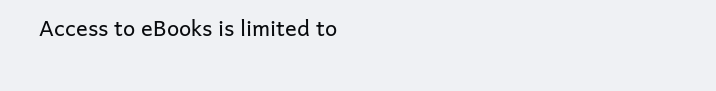Access to eBooks is limited to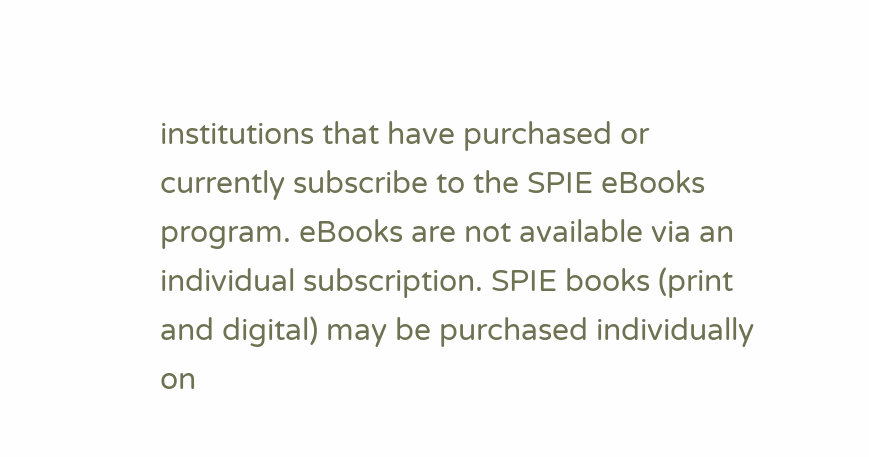institutions that have purchased or currently subscribe to the SPIE eBooks program. eBooks are not available via an individual subscription. SPIE books (print and digital) may be purchased individually on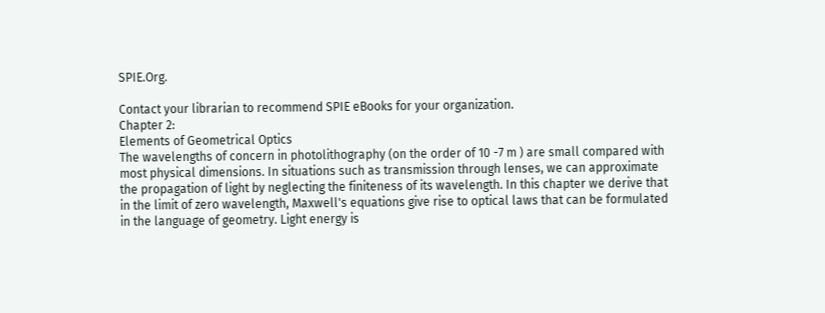SPIE.Org.

Contact your librarian to recommend SPIE eBooks for your organization.
Chapter 2:
Elements of Geometrical Optics
The wavelengths of concern in photolithography (on the order of 10 -7 m ) are small compared with most physical dimensions. In situations such as transmission through lenses, we can approximate the propagation of light by neglecting the finiteness of its wavelength. In this chapter we derive that in the limit of zero wavelength, Maxwell's equations give rise to optical laws that can be formulated in the language of geometry. Light energy is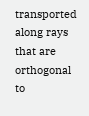transported along rays that are orthogonal to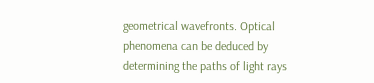geometrical wavefronts. Optical phenomena can be deduced by determining the paths of light rays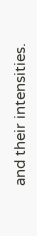and their intensities.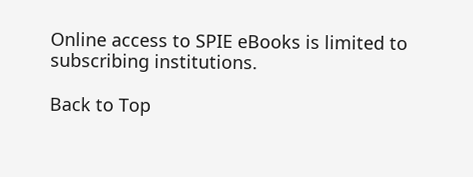Online access to SPIE eBooks is limited to subscribing institutions.

Back to Top